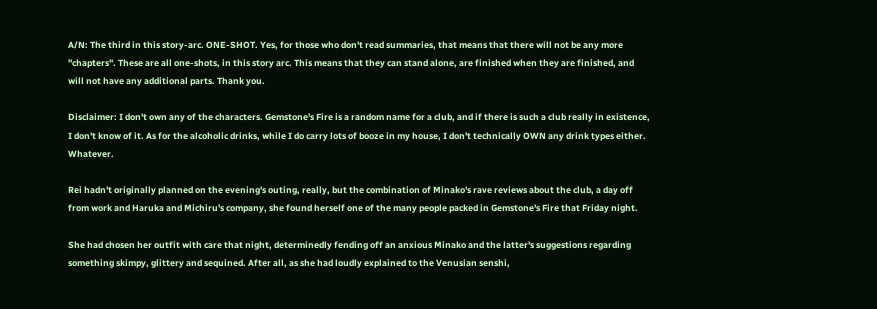A/N: The third in this story-arc. ONE-SHOT. Yes, for those who don't read summaries, that means that there will not be any more "chapters". These are all one-shots, in this story arc. This means that they can stand alone, are finished when they are finished, and will not have any additional parts. Thank you.

Disclaimer: I don't own any of the characters. Gemstone's Fire is a random name for a club, and if there is such a club really in existence, I don't know of it. As for the alcoholic drinks, while I do carry lots of booze in my house, I don't technically OWN any drink types either. Whatever.

Rei hadn't originally planned on the evening's outing, really, but the combination of Minako's rave reviews about the club, a day off from work and Haruka and Michiru's company, she found herself one of the many people packed in Gemstone's Fire that Friday night.

She had chosen her outfit with care that night, determinedly fending off an anxious Minako and the latter's suggestions regarding something skimpy, glittery and sequined. After all, as she had loudly explained to the Venusian senshi,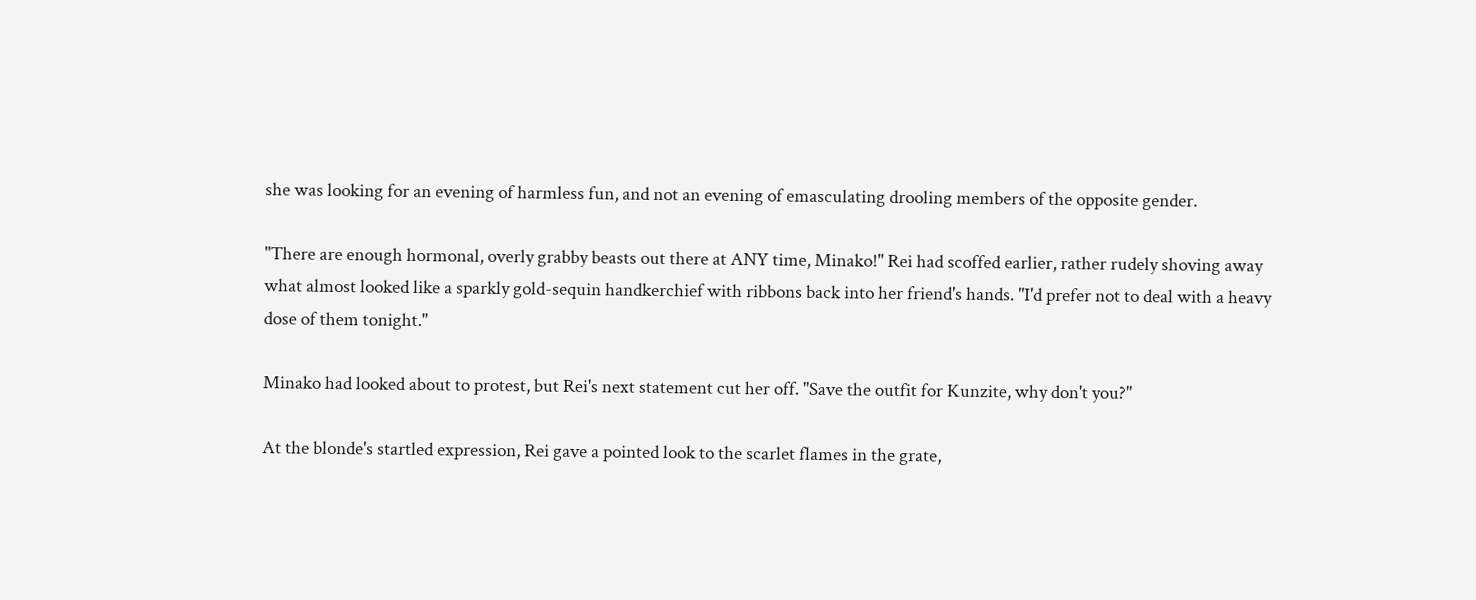she was looking for an evening of harmless fun, and not an evening of emasculating drooling members of the opposite gender.

"There are enough hormonal, overly grabby beasts out there at ANY time, Minako!" Rei had scoffed earlier, rather rudely shoving away what almost looked like a sparkly gold-sequin handkerchief with ribbons back into her friend's hands. "I'd prefer not to deal with a heavy dose of them tonight."

Minako had looked about to protest, but Rei's next statement cut her off. "Save the outfit for Kunzite, why don't you?"

At the blonde's startled expression, Rei gave a pointed look to the scarlet flames in the grate,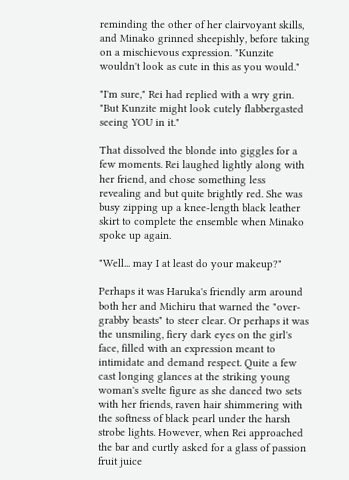reminding the other of her clairvoyant skills, and Minako grinned sheepishly, before taking on a mischievous expression. "Kunzite wouldn't look as cute in this as you would."

"I'm sure," Rei had replied with a wry grin. "But Kunzite might look cutely flabbergasted seeing YOU in it."

That dissolved the blonde into giggles for a few moments. Rei laughed lightly along with her friend, and chose something less revealing and but quite brightly red. She was busy zipping up a knee-length black leather skirt to complete the ensemble when Minako spoke up again.

"Well... may I at least do your makeup?"

Perhaps it was Haruka's friendly arm around both her and Michiru that warned the "over-grabby beasts" to steer clear. Or perhaps it was the unsmiling, fiery dark eyes on the girl's face, filled with an expression meant to intimidate and demand respect. Quite a few cast longing glances at the striking young woman's svelte figure as she danced two sets with her friends, raven hair shimmering with the softness of black pearl under the harsh strobe lights. However, when Rei approached the bar and curtly asked for a glass of passion fruit juice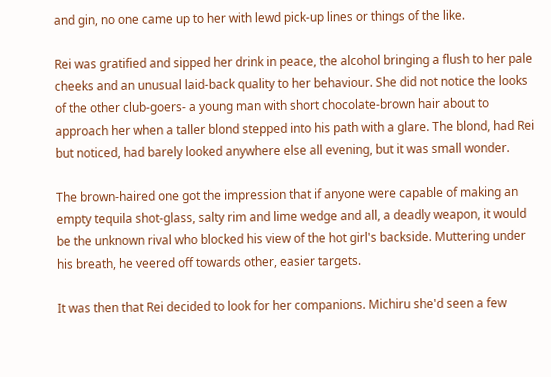and gin, no one came up to her with lewd pick-up lines or things of the like.

Rei was gratified and sipped her drink in peace, the alcohol bringing a flush to her pale cheeks and an unusual laid-back quality to her behaviour. She did not notice the looks of the other club-goers- a young man with short chocolate-brown hair about to approach her when a taller blond stepped into his path with a glare. The blond, had Rei but noticed, had barely looked anywhere else all evening, but it was small wonder.

The brown-haired one got the impression that if anyone were capable of making an empty tequila shot-glass, salty rim and lime wedge and all, a deadly weapon, it would be the unknown rival who blocked his view of the hot girl's backside. Muttering under his breath, he veered off towards other, easier targets.

It was then that Rei decided to look for her companions. Michiru she'd seen a few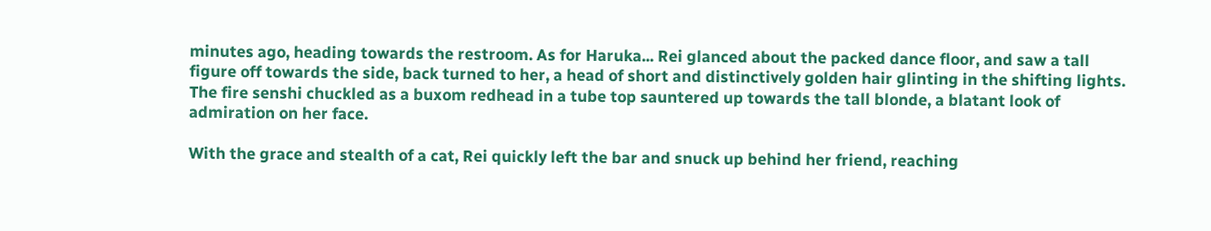minutes ago, heading towards the restroom. As for Haruka... Rei glanced about the packed dance floor, and saw a tall figure off towards the side, back turned to her, a head of short and distinctively golden hair glinting in the shifting lights. The fire senshi chuckled as a buxom redhead in a tube top sauntered up towards the tall blonde, a blatant look of admiration on her face.

With the grace and stealth of a cat, Rei quickly left the bar and snuck up behind her friend, reaching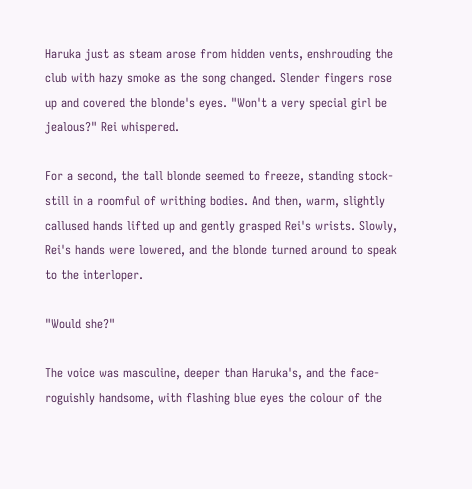Haruka just as steam arose from hidden vents, enshrouding the club with hazy smoke as the song changed. Slender fingers rose up and covered the blonde's eyes. "Won't a very special girl be jealous?" Rei whispered.

For a second, the tall blonde seemed to freeze, standing stock-still in a roomful of writhing bodies. And then, warm, slightly callused hands lifted up and gently grasped Rei's wrists. Slowly, Rei's hands were lowered, and the blonde turned around to speak to the interloper.

"Would she?"

The voice was masculine, deeper than Haruka's, and the face- roguishly handsome, with flashing blue eyes the colour of the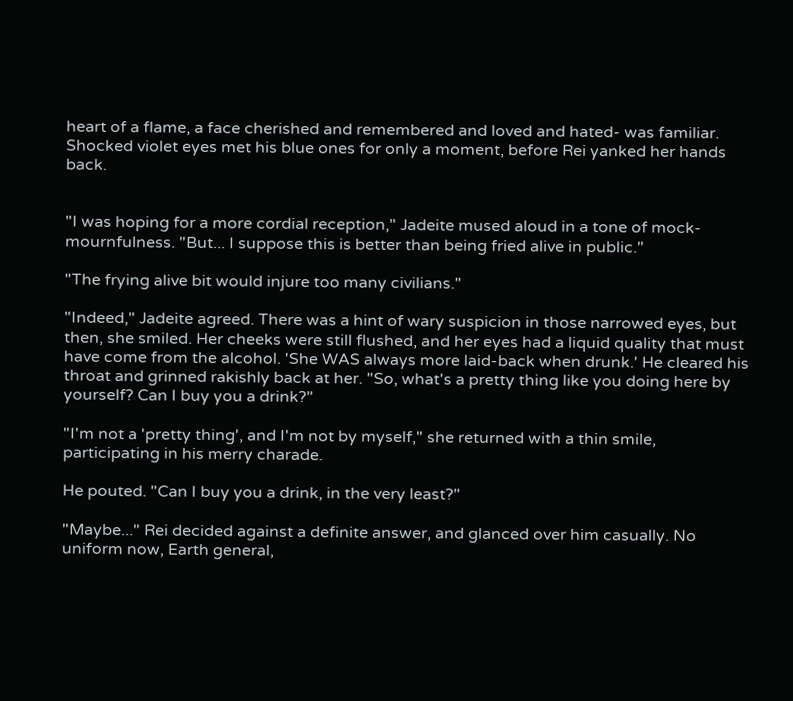heart of a flame, a face cherished and remembered and loved and hated- was familiar. Shocked violet eyes met his blue ones for only a moment, before Rei yanked her hands back.


"I was hoping for a more cordial reception," Jadeite mused aloud in a tone of mock-mournfulness. "But... I suppose this is better than being fried alive in public."

"The frying alive bit would injure too many civilians."

"Indeed," Jadeite agreed. There was a hint of wary suspicion in those narrowed eyes, but then, she smiled. Her cheeks were still flushed, and her eyes had a liquid quality that must have come from the alcohol. 'She WAS always more laid-back when drunk.' He cleared his throat and grinned rakishly back at her. "So, what's a pretty thing like you doing here by yourself? Can I buy you a drink?"

"I'm not a 'pretty thing', and I'm not by myself," she returned with a thin smile, participating in his merry charade.

He pouted. "Can I buy you a drink, in the very least?"

"Maybe..." Rei decided against a definite answer, and glanced over him casually. No uniform now, Earth general,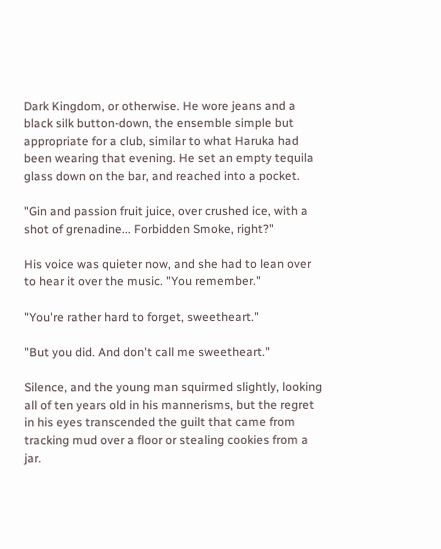Dark Kingdom, or otherwise. He wore jeans and a black silk button-down, the ensemble simple but appropriate for a club, similar to what Haruka had been wearing that evening. He set an empty tequila glass down on the bar, and reached into a pocket.

"Gin and passion fruit juice, over crushed ice, with a shot of grenadine... Forbidden Smoke, right?"

His voice was quieter now, and she had to lean over to hear it over the music. "You remember."

"You're rather hard to forget, sweetheart."

"But you did. And don't call me sweetheart."

Silence, and the young man squirmed slightly, looking all of ten years old in his mannerisms, but the regret in his eyes transcended the guilt that came from tracking mud over a floor or stealing cookies from a jar.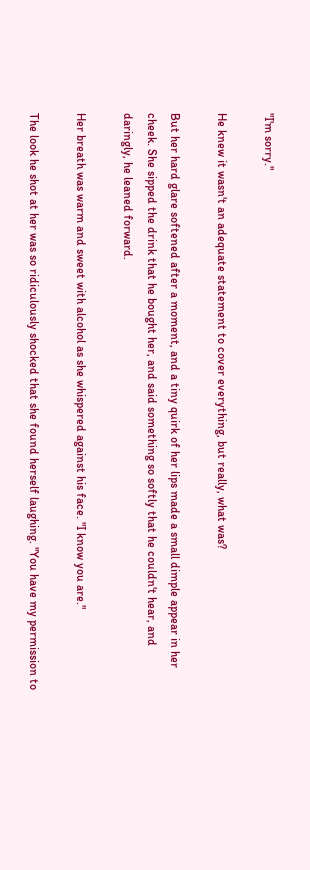"I'm sorry."

He knew it wasn't an adequate statement to cover everything, but really, what was?

But her hard glare softened after a moment, and a tiny quirk of her lips made a small dimple appear in her cheek. She sipped the drink that he bought her, and said something so softly that he couldn't hear, and daringly, he leaned forward.

Her breath was warm and sweet with alcohol as she whispered against his face. "I know you are."

The look he shot at her was so ridiculously shocked that she found herself laughing. "You have my permission to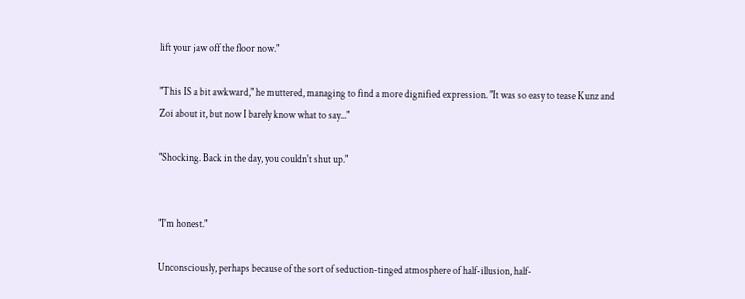lift your jaw off the floor now."

"This IS a bit awkward," he muttered, managing to find a more dignified expression. "It was so easy to tease Kunz and Zoi about it, but now I barely know what to say..."

"Shocking. Back in the day, you couldn't shut up."


"I'm honest."

Unconsciously, perhaps because of the sort of seduction-tinged atmosphere of half-illusion, half-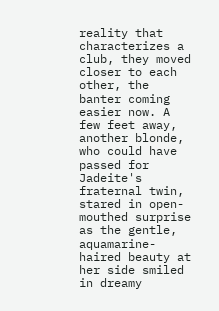reality that characterizes a club, they moved closer to each other, the banter coming easier now. A few feet away, another blonde, who could have passed for Jadeite's fraternal twin, stared in open-mouthed surprise as the gentle, aquamarine-haired beauty at her side smiled in dreamy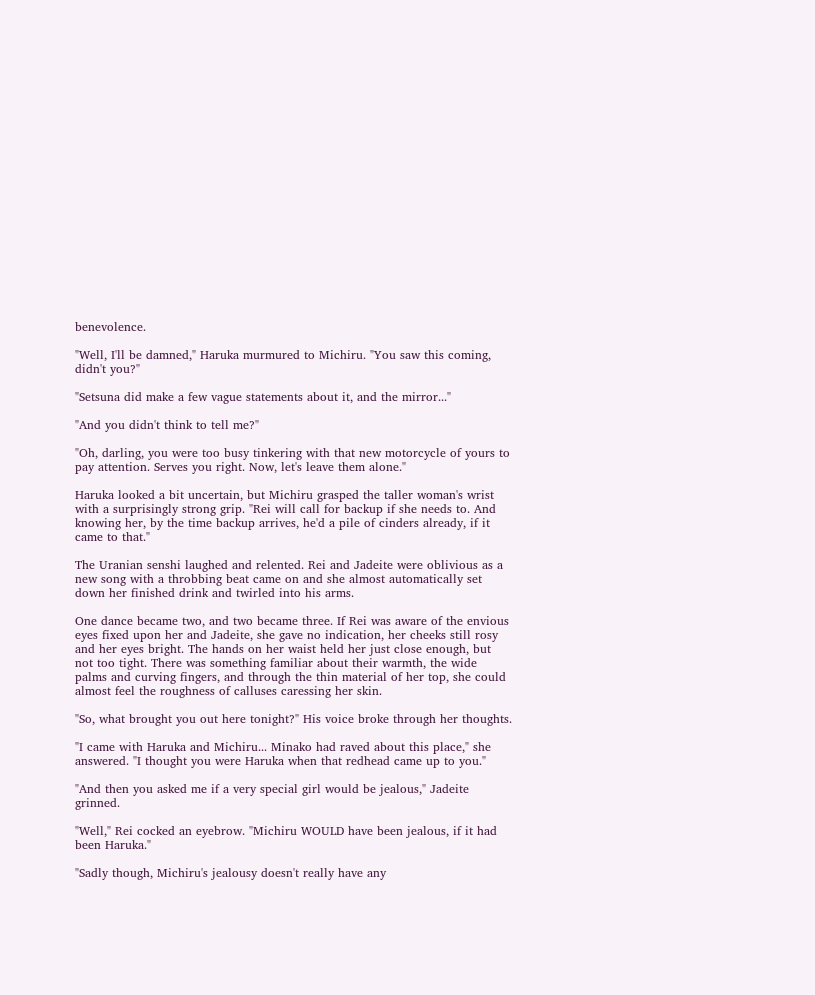benevolence.

"Well, I'll be damned," Haruka murmured to Michiru. "You saw this coming, didn't you?"

"Setsuna did make a few vague statements about it, and the mirror..."

"And you didn't think to tell me?"

"Oh, darling, you were too busy tinkering with that new motorcycle of yours to pay attention. Serves you right. Now, let's leave them alone."

Haruka looked a bit uncertain, but Michiru grasped the taller woman's wrist with a surprisingly strong grip. "Rei will call for backup if she needs to. And knowing her, by the time backup arrives, he'd a pile of cinders already, if it came to that."

The Uranian senshi laughed and relented. Rei and Jadeite were oblivious as a new song with a throbbing beat came on and she almost automatically set down her finished drink and twirled into his arms.

One dance became two, and two became three. If Rei was aware of the envious eyes fixed upon her and Jadeite, she gave no indication, her cheeks still rosy and her eyes bright. The hands on her waist held her just close enough, but not too tight. There was something familiar about their warmth, the wide palms and curving fingers, and through the thin material of her top, she could almost feel the roughness of calluses caressing her skin.

"So, what brought you out here tonight?" His voice broke through her thoughts.

"I came with Haruka and Michiru... Minako had raved about this place," she answered. "I thought you were Haruka when that redhead came up to you."

"And then you asked me if a very special girl would be jealous," Jadeite grinned.

"Well," Rei cocked an eyebrow. "Michiru WOULD have been jealous, if it had been Haruka."

"Sadly though, Michiru's jealousy doesn't really have any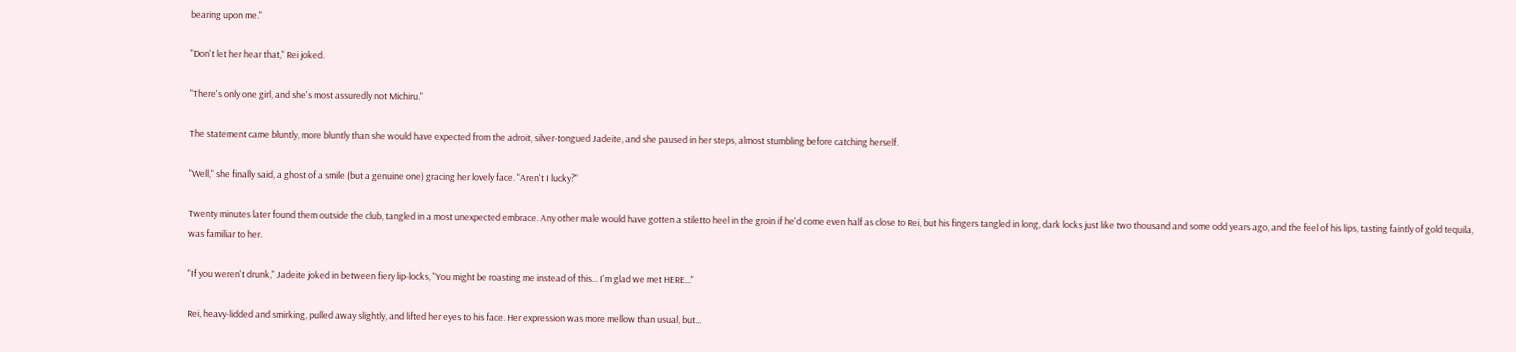bearing upon me."

"Don't let her hear that," Rei joked.

"There's only one girl, and she's most assuredly not Michiru."

The statement came bluntly, more bluntly than she would have expected from the adroit, silver-tongued Jadeite, and she paused in her steps, almost stumbling before catching herself.

"Well," she finally said, a ghost of a smile (but a genuine one) gracing her lovely face. "Aren't I lucky?"

Twenty minutes later found them outside the club, tangled in a most unexpected embrace. Any other male would have gotten a stiletto heel in the groin if he'd come even half as close to Rei, but his fingers tangled in long, dark locks just like two thousand and some odd years ago, and the feel of his lips, tasting faintly of gold tequila, was familiar to her.

"If you weren't drunk," Jadeite joked in between fiery lip-locks, "You might be roasting me instead of this... I'm glad we met HERE..."

Rei, heavy-lidded and smirking, pulled away slightly, and lifted her eyes to his face. Her expression was more mellow than usual, but...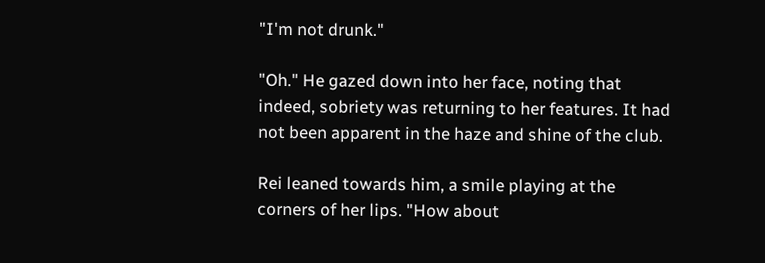"I'm not drunk."

"Oh." He gazed down into her face, noting that indeed, sobriety was returning to her features. It had not been apparent in the haze and shine of the club.

Rei leaned towards him, a smile playing at the corners of her lips. "How about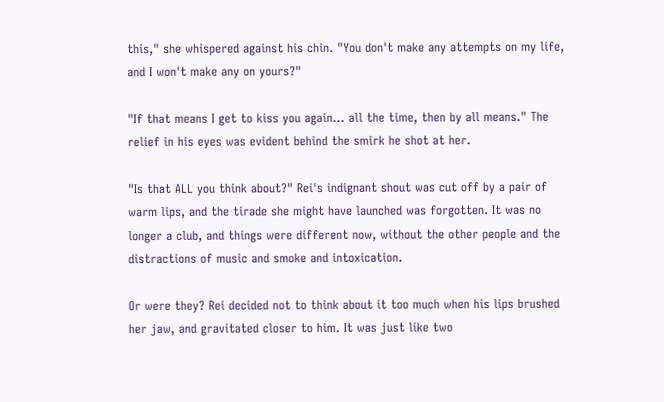this," she whispered against his chin. "You don't make any attempts on my life, and I won't make any on yours?"

"If that means I get to kiss you again... all the time, then by all means." The relief in his eyes was evident behind the smirk he shot at her.

"Is that ALL you think about?" Rei's indignant shout was cut off by a pair of warm lips, and the tirade she might have launched was forgotten. It was no longer a club, and things were different now, without the other people and the distractions of music and smoke and intoxication.

Or were they? Rei decided not to think about it too much when his lips brushed her jaw, and gravitated closer to him. It was just like two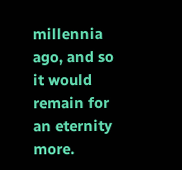millennia ago, and so it would remain for an eternity more.